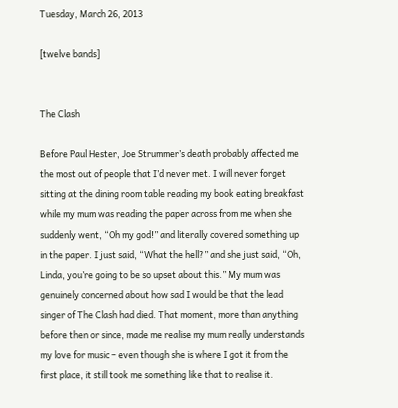Tuesday, March 26, 2013

[twelve bands]


The Clash

Before Paul Hester, Joe Strummer’s death probably affected me the most out of people that I’d never met. I will never forget sitting at the dining room table reading my book eating breakfast while my mum was reading the paper across from me when she suddenly went, “Oh my god!” and literally covered something up in the paper. I just said, “What the hell?” and she just said, “Oh, Linda, you’re going to be so upset about this.” My mum was genuinely concerned about how sad I would be that the lead singer of The Clash had died. That moment, more than anything before then or since, made me realise my mum really understands my love for music – even though she is where I got it from the first place, it still took me something like that to realise it.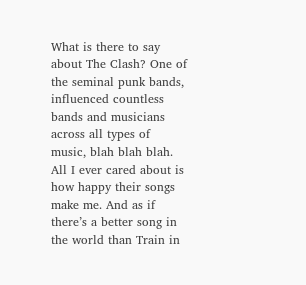What is there to say about The Clash? One of the seminal punk bands, influenced countless bands and musicians across all types of music, blah blah blah. All I ever cared about is how happy their songs make me. And as if there’s a better song in the world than Train in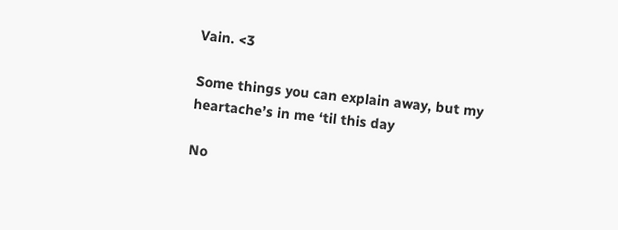Vain. <3

Some things you can explain away, but my heartache’s in me ‘til this day

No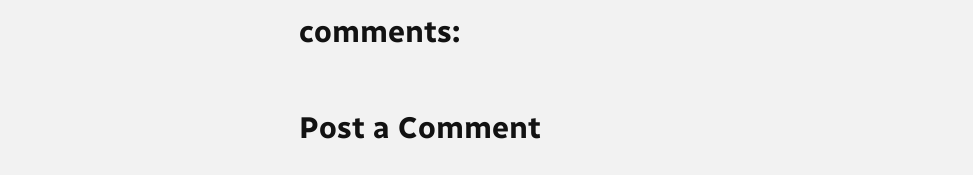comments:

Post a Comment